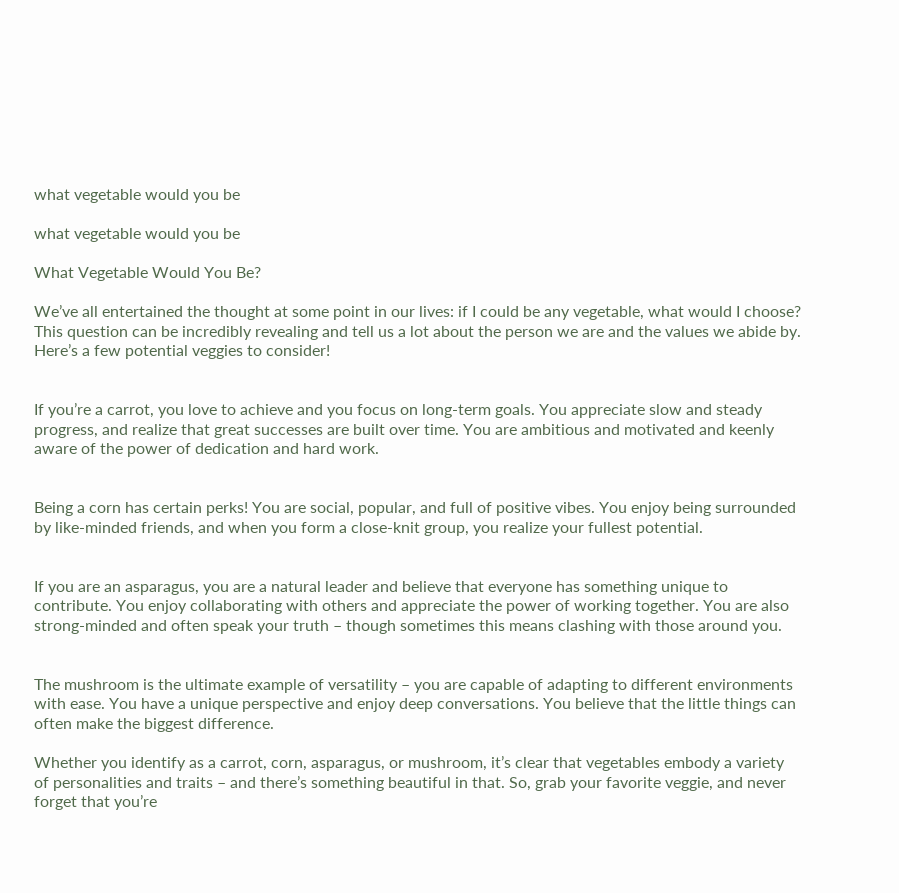what vegetable would you be

what vegetable would you be

What Vegetable Would You Be?

We’ve all entertained the thought at some point in our lives: if I could be any vegetable, what would I choose? This question can be incredibly revealing and tell us a lot about the person we are and the values we abide by. Here’s a few potential veggies to consider!


If you’re a carrot, you love to achieve and you focus on long-term goals. You appreciate slow and steady progress, and realize that great successes are built over time. You are ambitious and motivated and keenly aware of the power of dedication and hard work.


Being a corn has certain perks! You are social, popular, and full of positive vibes. You enjoy being surrounded by like-minded friends, and when you form a close-knit group, you realize your fullest potential.


If you are an asparagus, you are a natural leader and believe that everyone has something unique to contribute. You enjoy collaborating with others and appreciate the power of working together. You are also strong-minded and often speak your truth – though sometimes this means clashing with those around you.


The mushroom is the ultimate example of versatility – you are capable of adapting to different environments with ease. You have a unique perspective and enjoy deep conversations. You believe that the little things can often make the biggest difference.

Whether you identify as a carrot, corn, asparagus, or mushroom, it’s clear that vegetables embody a variety of personalities and traits – and there’s something beautiful in that. So, grab your favorite veggie, and never forget that you’re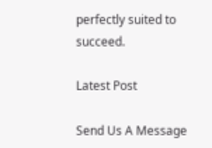perfectly suited to succeed.

Latest Post

Send Us A Message